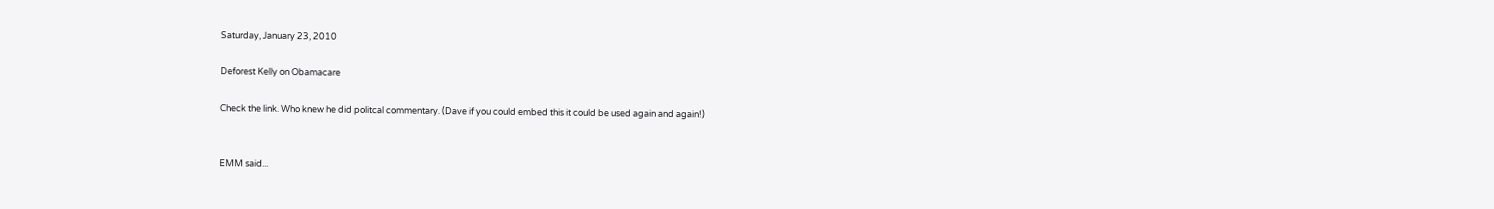Saturday, January 23, 2010

Deforest Kelly on Obamacare

Check the link. Who knew he did politcal commentary. (Dave if you could embed this it could be used again and again!)


EMM said...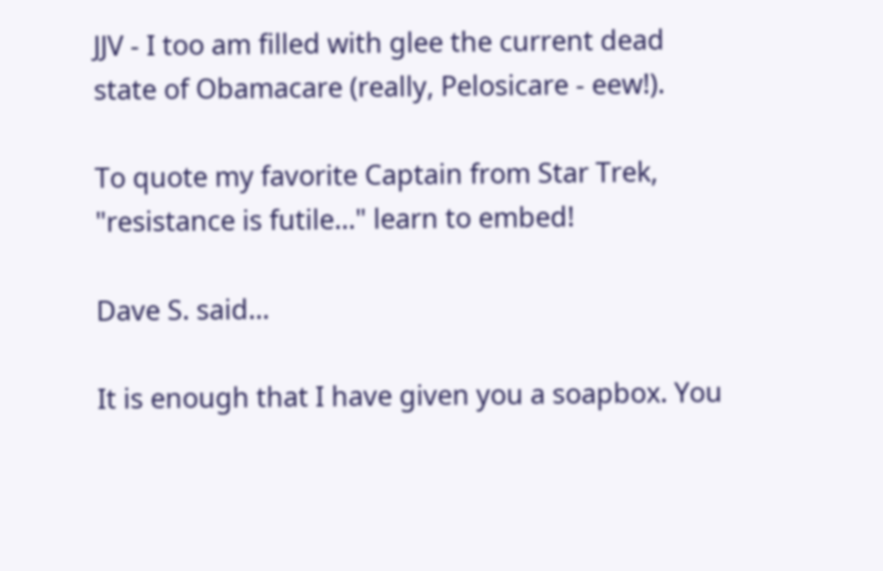JJV - I too am filled with glee the current dead state of Obamacare (really, Pelosicare - eew!).

To quote my favorite Captain from Star Trek, "resistance is futile..." learn to embed!

Dave S. said...

It is enough that I have given you a soapbox. You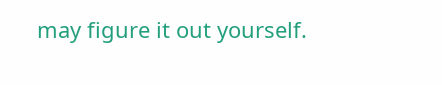may figure it out yourself.